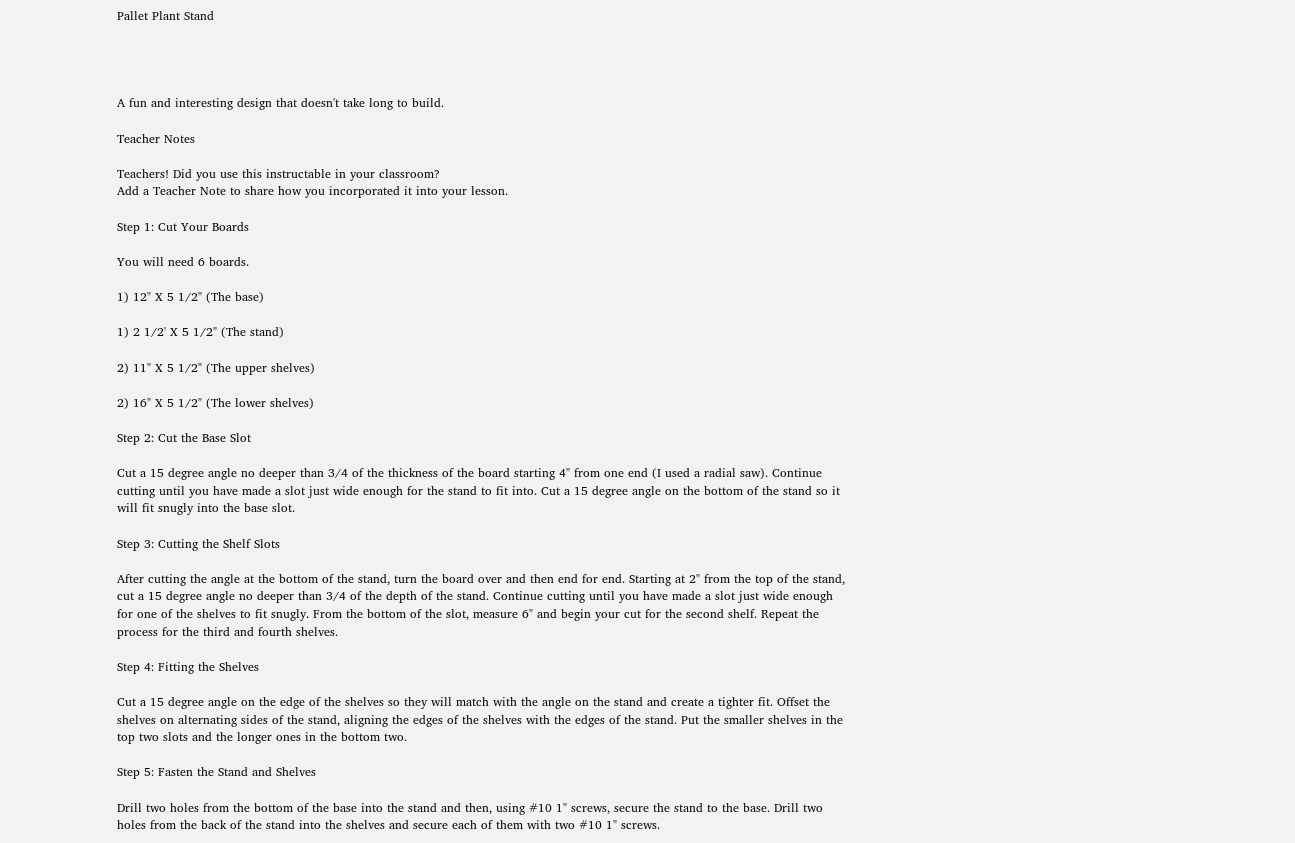Pallet Plant Stand




A fun and interesting design that doesn't take long to build.

Teacher Notes

Teachers! Did you use this instructable in your classroom?
Add a Teacher Note to share how you incorporated it into your lesson.

Step 1: Cut Your Boards

You will need 6 boards.

1) 12" X 5 1/2" (The base)

1) 2 1/2' X 5 1/2" (The stand)

2) 11" X 5 1/2" (The upper shelves)

2) 16" X 5 1/2" (The lower shelves)

Step 2: Cut the Base Slot

Cut a 15 degree angle no deeper than 3/4 of the thickness of the board starting 4" from one end (I used a radial saw). Continue cutting until you have made a slot just wide enough for the stand to fit into. Cut a 15 degree angle on the bottom of the stand so it will fit snugly into the base slot.

Step 3: Cutting the Shelf Slots

After cutting the angle at the bottom of the stand, turn the board over and then end for end. Starting at 2" from the top of the stand, cut a 15 degree angle no deeper than 3/4 of the depth of the stand. Continue cutting until you have made a slot just wide enough for one of the shelves to fit snugly. From the bottom of the slot, measure 6" and begin your cut for the second shelf. Repeat the process for the third and fourth shelves.

Step 4: Fitting the Shelves

Cut a 15 degree angle on the edge of the shelves so they will match with the angle on the stand and create a tighter fit. Offset the shelves on alternating sides of the stand, aligning the edges of the shelves with the edges of the stand. Put the smaller shelves in the top two slots and the longer ones in the bottom two.

Step 5: Fasten the Stand and Shelves

Drill two holes from the bottom of the base into the stand and then, using #10 1" screws, secure the stand to the base. Drill two holes from the back of the stand into the shelves and secure each of them with two #10 1" screws.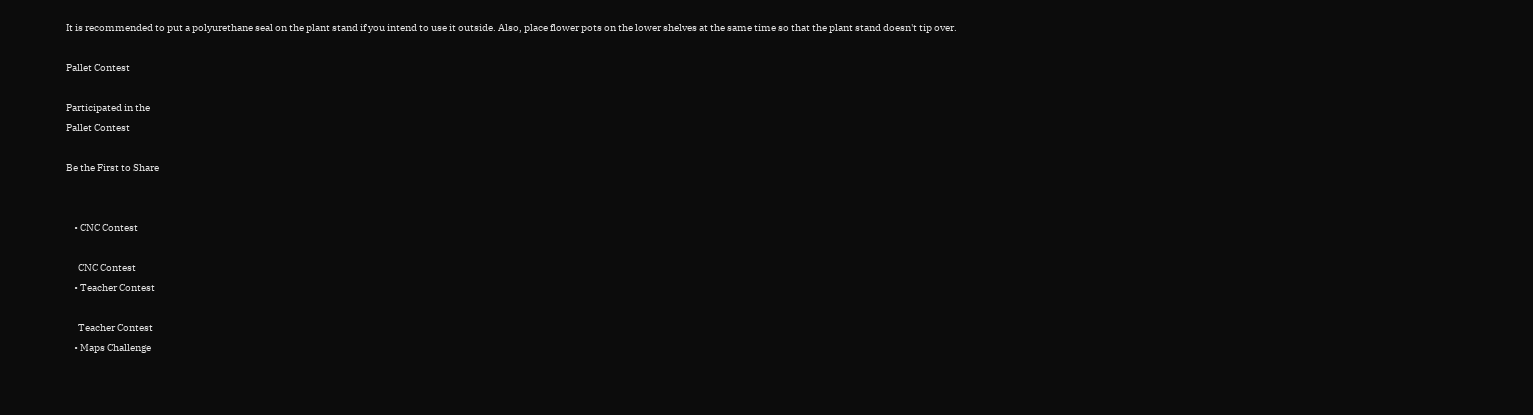It is recommended to put a polyurethane seal on the plant stand if you intend to use it outside. Also, place flower pots on the lower shelves at the same time so that the plant stand doesn't tip over.

Pallet Contest

Participated in the
Pallet Contest

Be the First to Share


    • CNC Contest

      CNC Contest
    • Teacher Contest

      Teacher Contest
    • Maps Challenge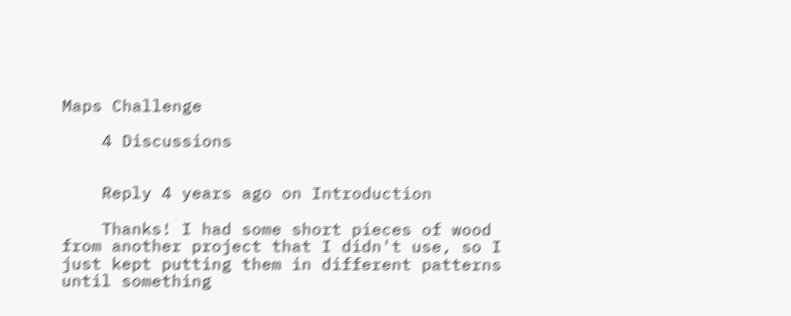Maps Challenge

    4 Discussions


    Reply 4 years ago on Introduction

    Thanks! I had some short pieces of wood from another project that I didn't use, so I just kept putting them in different patterns until something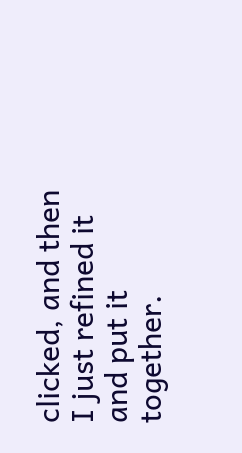clicked, and then I just refined it and put it together.